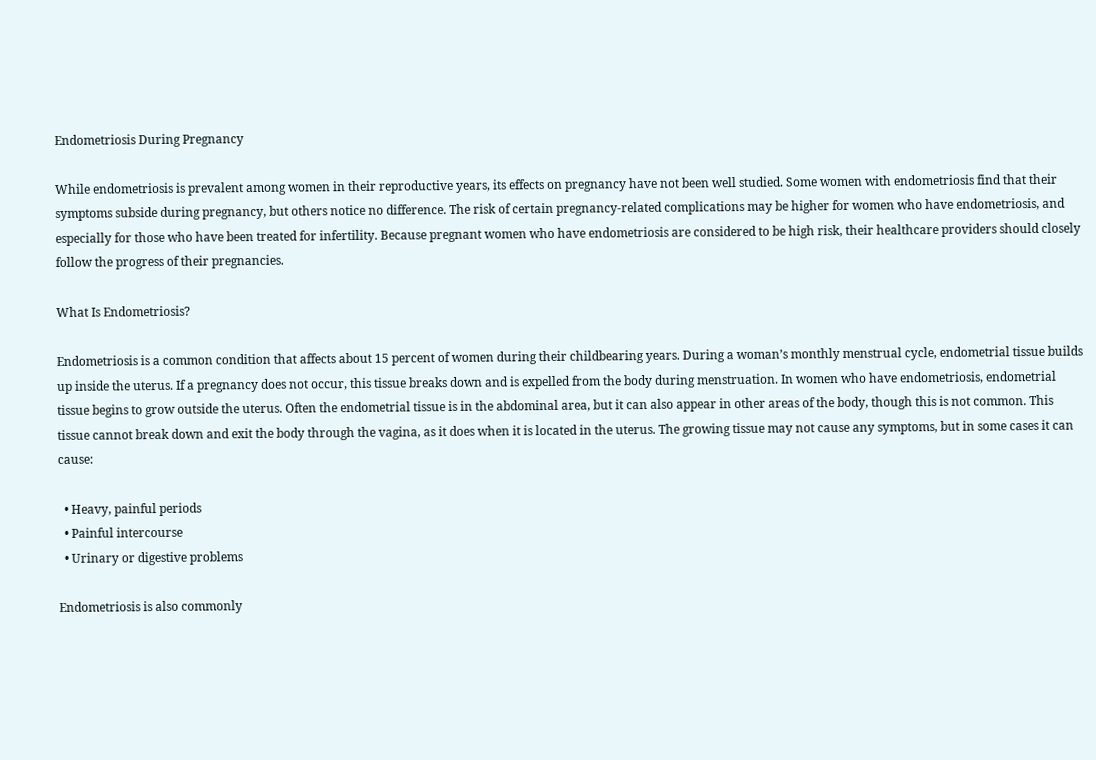Endometriosis During Pregnancy

While endometriosis is prevalent among women in their reproductive years, its effects on pregnancy have not been well studied. Some women with endometriosis find that their symptoms subside during pregnancy, but others notice no difference. The risk of certain pregnancy-related complications may be higher for women who have endometriosis, and especially for those who have been treated for infertility. Because pregnant women who have endometriosis are considered to be high risk, their healthcare providers should closely follow the progress of their pregnancies.

What Is Endometriosis?

Endometriosis is a common condition that affects about 15 percent of women during their childbearing years. During a woman’s monthly menstrual cycle, endometrial tissue builds up inside the uterus. If a pregnancy does not occur, this tissue breaks down and is expelled from the body during menstruation. In women who have endometriosis, endometrial tissue begins to grow outside the uterus. Often the endometrial tissue is in the abdominal area, but it can also appear in other areas of the body, though this is not common. This tissue cannot break down and exit the body through the vagina, as it does when it is located in the uterus. The growing tissue may not cause any symptoms, but in some cases it can cause:

  • Heavy, painful periods
  • Painful intercourse
  • Urinary or digestive problems

Endometriosis is also commonly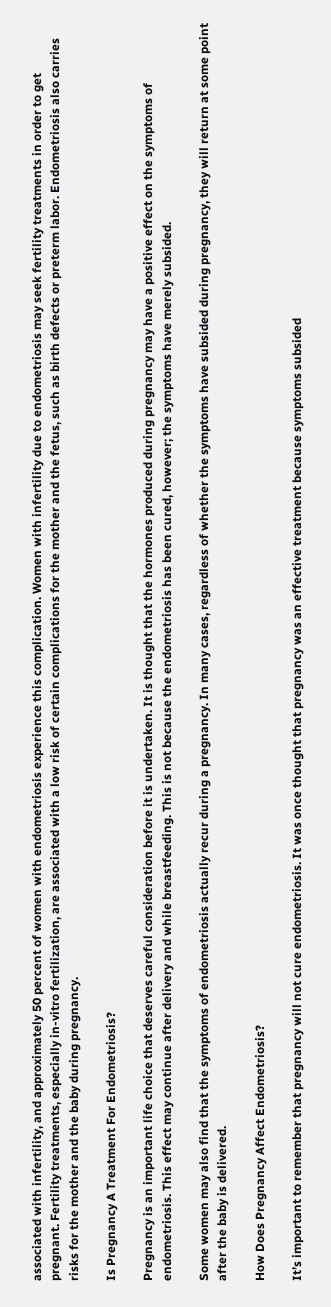associated with infertility, and approximately 50 percent of women with endometriosis experience this complication. Women with infertility due to endometriosis may seek fertility treatments in order to get pregnant. Fertility treatments, especially in-vitro fertilization, are associated with a low risk of certain complications for the mother and the fetus, such as birth defects or preterm labor. Endometriosis also carries risks for the mother and the baby during pregnancy.

Is Pregnancy A Treatment For Endometriosis?

Pregnancy is an important life choice that deserves careful consideration before it is undertaken. It is thought that the hormones produced during pregnancy may have a positive effect on the symptoms of endometriosis. This effect may continue after delivery and while breastfeeding. This is not because the endometriosis has been cured, however; the symptoms have merely subsided.

Some women may also find that the symptoms of endometriosis actually recur during a pregnancy. In many cases, regardless of whether the symptoms have subsided during pregnancy, they will return at some point after the baby is delivered.

How Does Pregnancy Affect Endometriosis?

It’s important to remember that pregnancy will not cure endometriosis. It was once thought that pregnancy was an effective treatment because symptoms subsided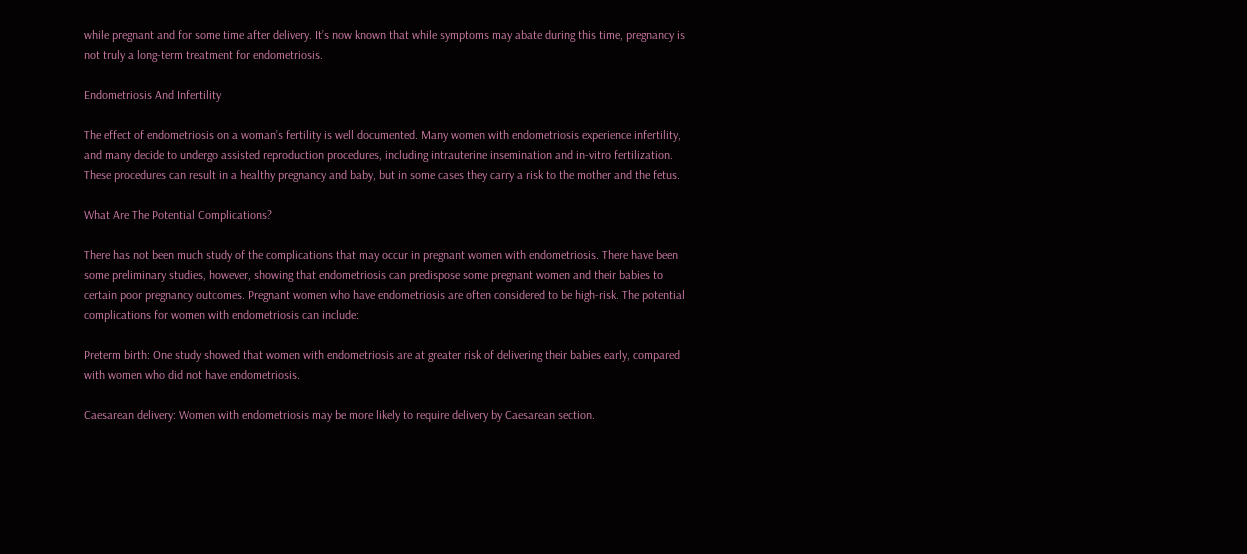while pregnant and for some time after delivery. It’s now known that while symptoms may abate during this time, pregnancy is not truly a long-term treatment for endometriosis.

Endometriosis And Infertility

The effect of endometriosis on a woman’s fertility is well documented. Many women with endometriosis experience infertility, and many decide to undergo assisted reproduction procedures, including intrauterine insemination and in-vitro fertilization. These procedures can result in a healthy pregnancy and baby, but in some cases they carry a risk to the mother and the fetus.

What Are The Potential Complications?

There has not been much study of the complications that may occur in pregnant women with endometriosis. There have been some preliminary studies, however, showing that endometriosis can predispose some pregnant women and their babies to certain poor pregnancy outcomes. Pregnant women who have endometriosis are often considered to be high-risk. The potential complications for women with endometriosis can include:

Preterm birth: One study showed that women with endometriosis are at greater risk of delivering their babies early, compared with women who did not have endometriosis.

Caesarean delivery: Women with endometriosis may be more likely to require delivery by Caesarean section.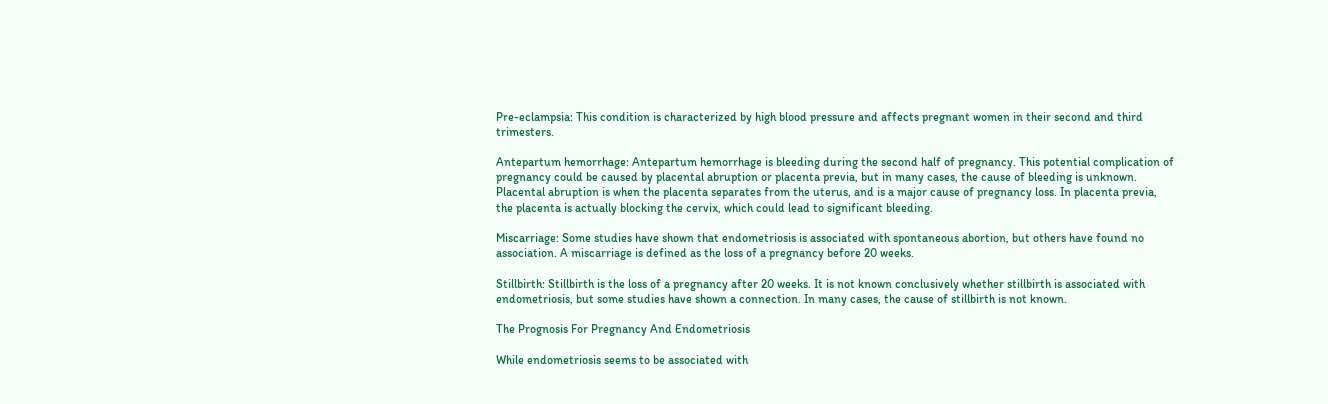Pre-eclampsia: This condition is characterized by high blood pressure and affects pregnant women in their second and third trimesters.

Antepartum hemorrhage: Antepartum hemorrhage is bleeding during the second half of pregnancy. This potential complication of pregnancy could be caused by placental abruption or placenta previa, but in many cases, the cause of bleeding is unknown. Placental abruption is when the placenta separates from the uterus, and is a major cause of pregnancy loss. In placenta previa, the placenta is actually blocking the cervix, which could lead to significant bleeding.

Miscarriage: Some studies have shown that endometriosis is associated with spontaneous abortion, but others have found no association. A miscarriage is defined as the loss of a pregnancy before 20 weeks.

Stillbirth: Stillbirth is the loss of a pregnancy after 20 weeks. It is not known conclusively whether stillbirth is associated with endometriosis, but some studies have shown a connection. In many cases, the cause of stillbirth is not known.

The Prognosis For Pregnancy And Endometriosis

While endometriosis seems to be associated with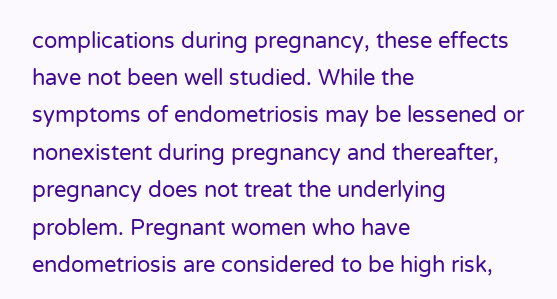complications during pregnancy, these effects have not been well studied. While the symptoms of endometriosis may be lessened or nonexistent during pregnancy and thereafter, pregnancy does not treat the underlying problem. Pregnant women who have endometriosis are considered to be high risk,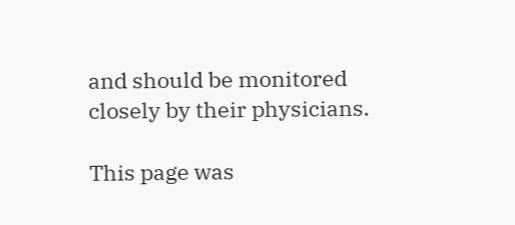and should be monitored closely by their physicians.

This page was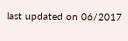last updated on 06/2017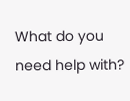What do you need help with?